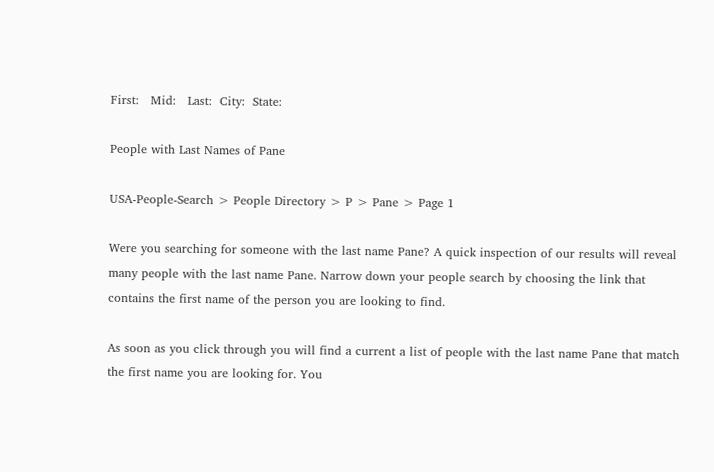First:   Mid:   Last:  City:  State:

People with Last Names of Pane

USA-People-Search > People Directory > P > Pane > Page 1

Were you searching for someone with the last name Pane? A quick inspection of our results will reveal many people with the last name Pane. Narrow down your people search by choosing the link that contains the first name of the person you are looking to find.

As soon as you click through you will find a current a list of people with the last name Pane that match the first name you are looking for. You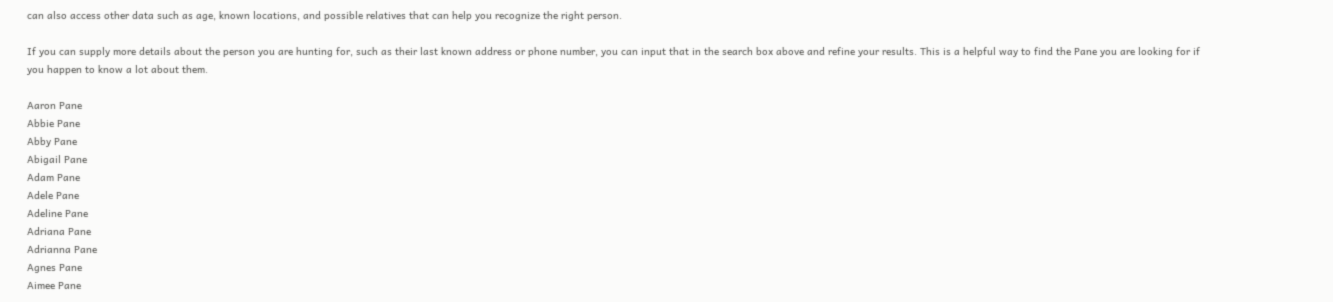can also access other data such as age, known locations, and possible relatives that can help you recognize the right person.

If you can supply more details about the person you are hunting for, such as their last known address or phone number, you can input that in the search box above and refine your results. This is a helpful way to find the Pane you are looking for if you happen to know a lot about them.

Aaron Pane
Abbie Pane
Abby Pane
Abigail Pane
Adam Pane
Adele Pane
Adeline Pane
Adriana Pane
Adrianna Pane
Agnes Pane
Aimee Pane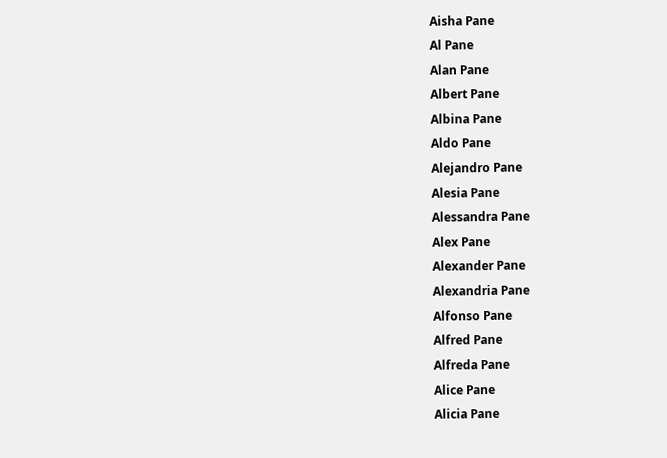Aisha Pane
Al Pane
Alan Pane
Albert Pane
Albina Pane
Aldo Pane
Alejandro Pane
Alesia Pane
Alessandra Pane
Alex Pane
Alexander Pane
Alexandria Pane
Alfonso Pane
Alfred Pane
Alfreda Pane
Alice Pane
Alicia Pane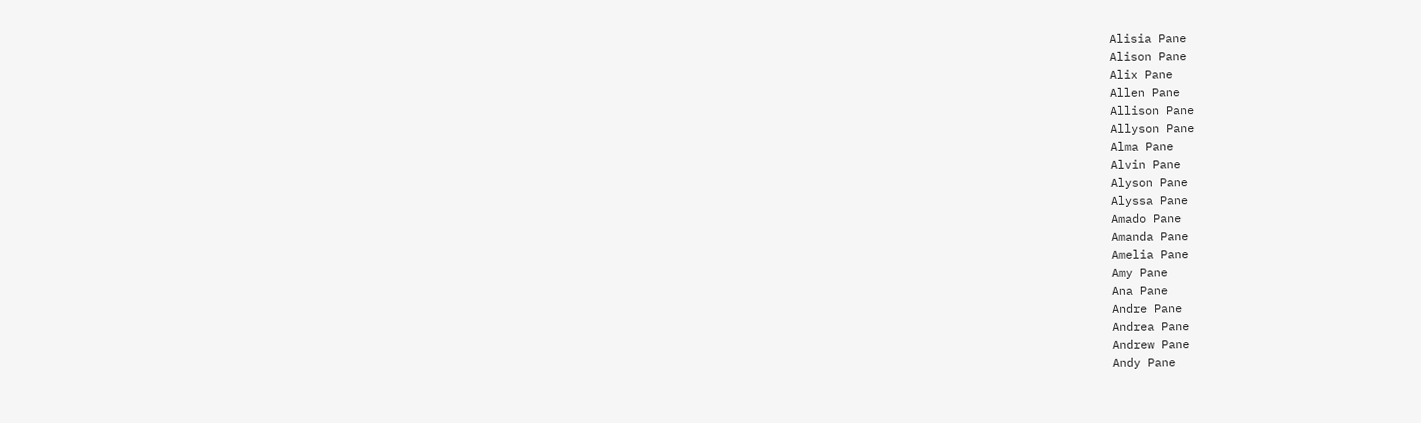Alisia Pane
Alison Pane
Alix Pane
Allen Pane
Allison Pane
Allyson Pane
Alma Pane
Alvin Pane
Alyson Pane
Alyssa Pane
Amado Pane
Amanda Pane
Amelia Pane
Amy Pane
Ana Pane
Andre Pane
Andrea Pane
Andrew Pane
Andy Pane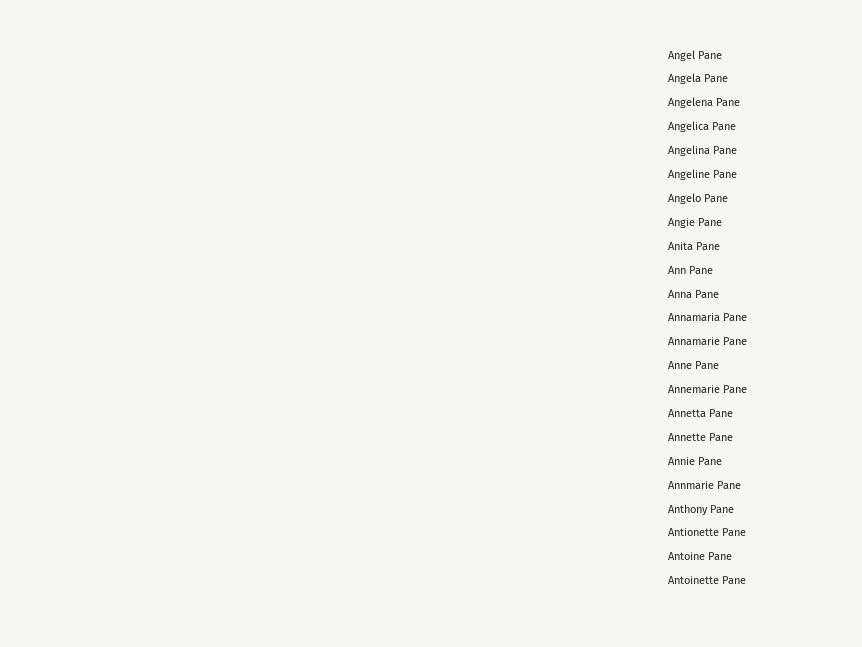Angel Pane
Angela Pane
Angelena Pane
Angelica Pane
Angelina Pane
Angeline Pane
Angelo Pane
Angie Pane
Anita Pane
Ann Pane
Anna Pane
Annamaria Pane
Annamarie Pane
Anne Pane
Annemarie Pane
Annetta Pane
Annette Pane
Annie Pane
Annmarie Pane
Anthony Pane
Antionette Pane
Antoine Pane
Antoinette Pane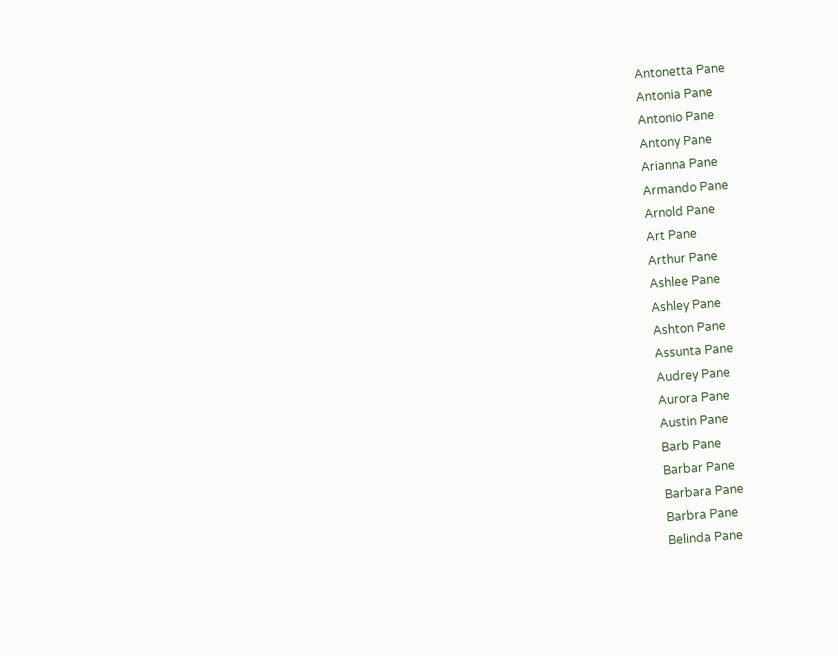Antonetta Pane
Antonia Pane
Antonio Pane
Antony Pane
Arianna Pane
Armando Pane
Arnold Pane
Art Pane
Arthur Pane
Ashlee Pane
Ashley Pane
Ashton Pane
Assunta Pane
Audrey Pane
Aurora Pane
Austin Pane
Barb Pane
Barbar Pane
Barbara Pane
Barbra Pane
Belinda Pane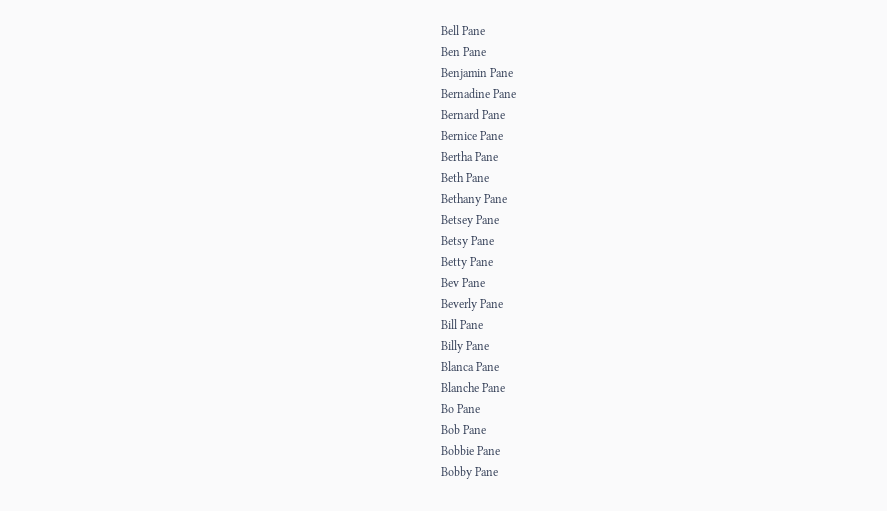Bell Pane
Ben Pane
Benjamin Pane
Bernadine Pane
Bernard Pane
Bernice Pane
Bertha Pane
Beth Pane
Bethany Pane
Betsey Pane
Betsy Pane
Betty Pane
Bev Pane
Beverly Pane
Bill Pane
Billy Pane
Blanca Pane
Blanche Pane
Bo Pane
Bob Pane
Bobbie Pane
Bobby Pane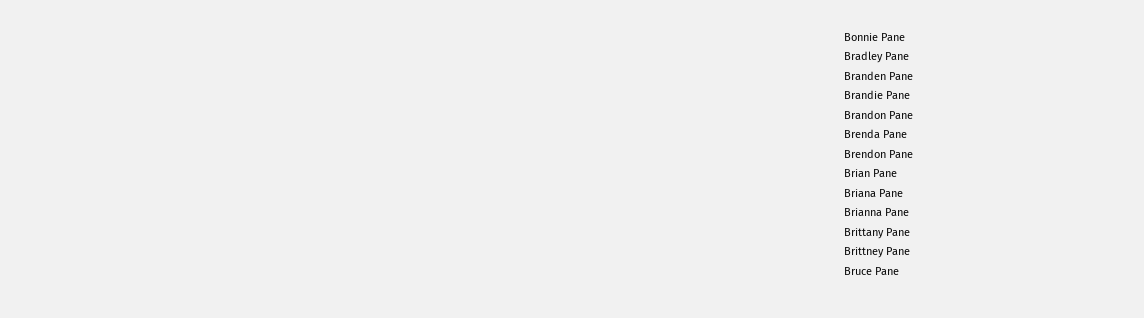Bonnie Pane
Bradley Pane
Branden Pane
Brandie Pane
Brandon Pane
Brenda Pane
Brendon Pane
Brian Pane
Briana Pane
Brianna Pane
Brittany Pane
Brittney Pane
Bruce Pane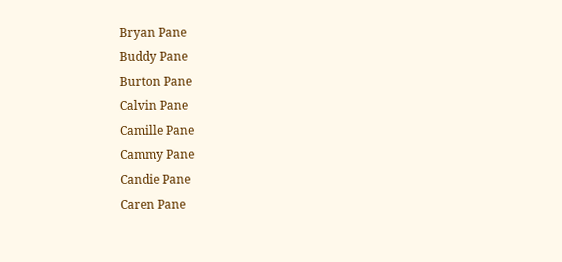Bryan Pane
Buddy Pane
Burton Pane
Calvin Pane
Camille Pane
Cammy Pane
Candie Pane
Caren Pane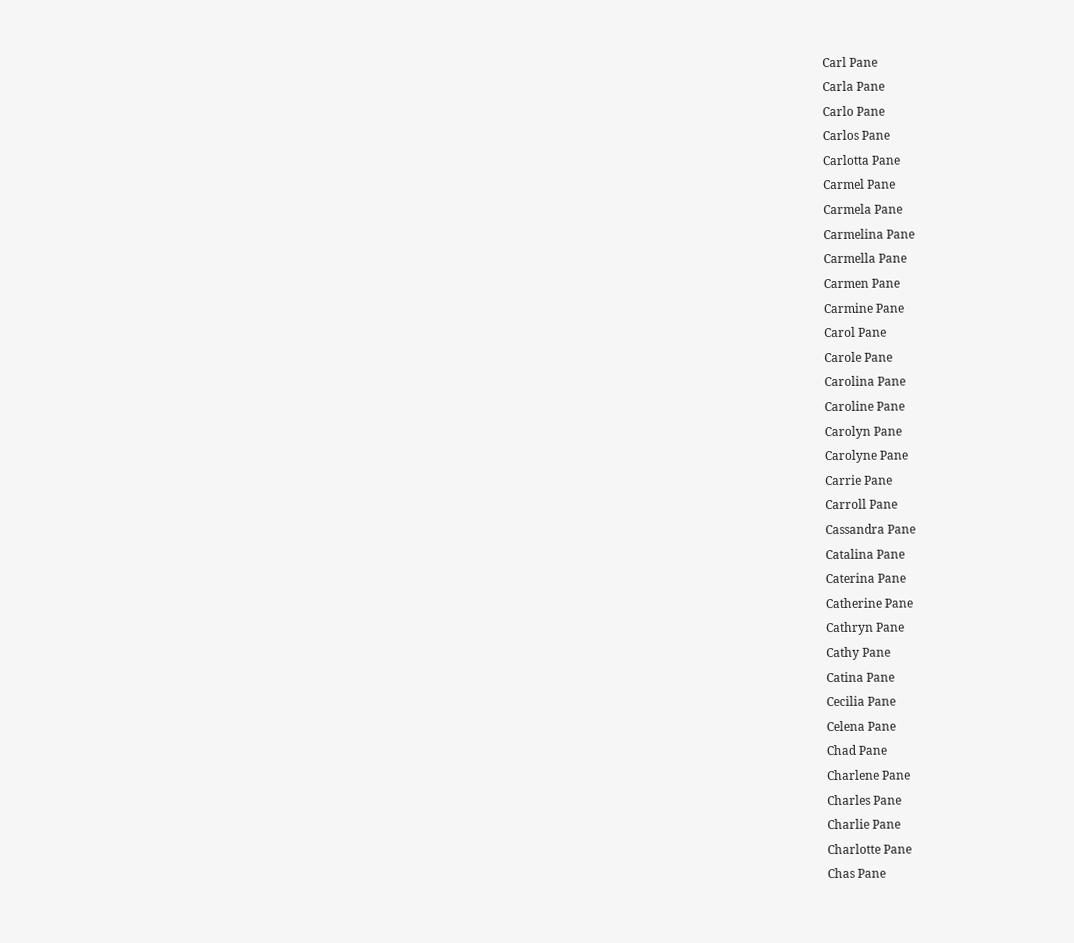Carl Pane
Carla Pane
Carlo Pane
Carlos Pane
Carlotta Pane
Carmel Pane
Carmela Pane
Carmelina Pane
Carmella Pane
Carmen Pane
Carmine Pane
Carol Pane
Carole Pane
Carolina Pane
Caroline Pane
Carolyn Pane
Carolyne Pane
Carrie Pane
Carroll Pane
Cassandra Pane
Catalina Pane
Caterina Pane
Catherine Pane
Cathryn Pane
Cathy Pane
Catina Pane
Cecilia Pane
Celena Pane
Chad Pane
Charlene Pane
Charles Pane
Charlie Pane
Charlotte Pane
Chas Pane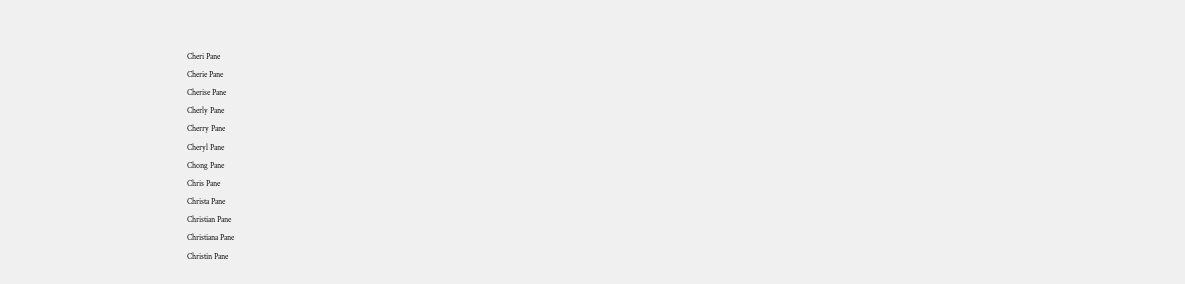Cheri Pane
Cherie Pane
Cherise Pane
Cherly Pane
Cherry Pane
Cheryl Pane
Chong Pane
Chris Pane
Christa Pane
Christian Pane
Christiana Pane
Christin Pane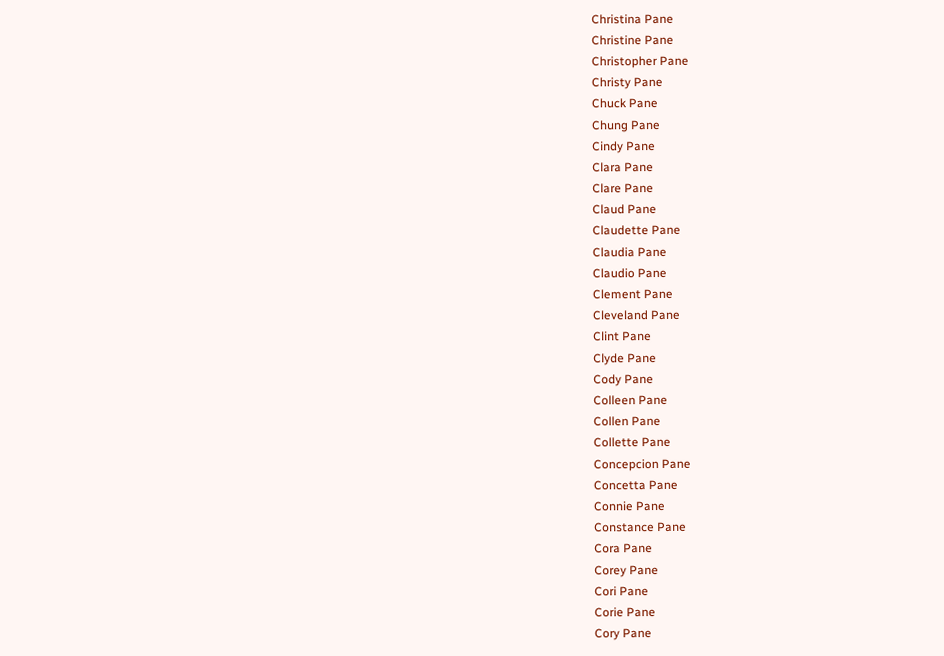Christina Pane
Christine Pane
Christopher Pane
Christy Pane
Chuck Pane
Chung Pane
Cindy Pane
Clara Pane
Clare Pane
Claud Pane
Claudette Pane
Claudia Pane
Claudio Pane
Clement Pane
Cleveland Pane
Clint Pane
Clyde Pane
Cody Pane
Colleen Pane
Collen Pane
Collette Pane
Concepcion Pane
Concetta Pane
Connie Pane
Constance Pane
Cora Pane
Corey Pane
Cori Pane
Corie Pane
Cory Pane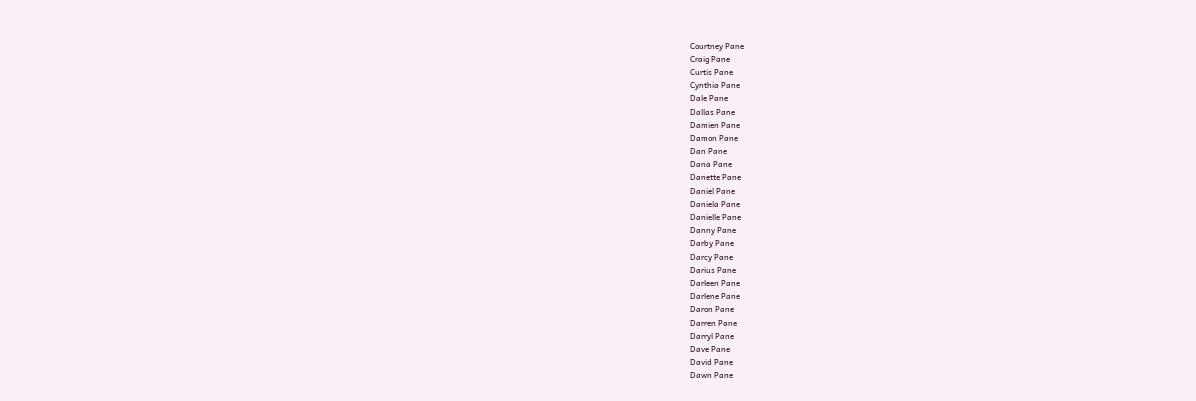Courtney Pane
Craig Pane
Curtis Pane
Cynthia Pane
Dale Pane
Dallas Pane
Damien Pane
Damon Pane
Dan Pane
Dana Pane
Danette Pane
Daniel Pane
Daniela Pane
Danielle Pane
Danny Pane
Darby Pane
Darcy Pane
Darius Pane
Darleen Pane
Darlene Pane
Daron Pane
Darren Pane
Darryl Pane
Dave Pane
David Pane
Dawn Pane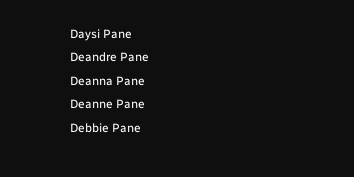Daysi Pane
Deandre Pane
Deanna Pane
Deanne Pane
Debbie Pane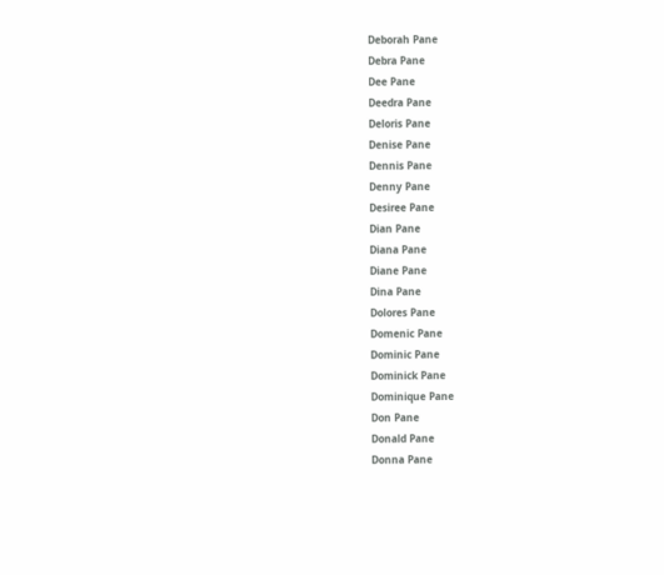Deborah Pane
Debra Pane
Dee Pane
Deedra Pane
Deloris Pane
Denise Pane
Dennis Pane
Denny Pane
Desiree Pane
Dian Pane
Diana Pane
Diane Pane
Dina Pane
Dolores Pane
Domenic Pane
Dominic Pane
Dominick Pane
Dominique Pane
Don Pane
Donald Pane
Donna Pane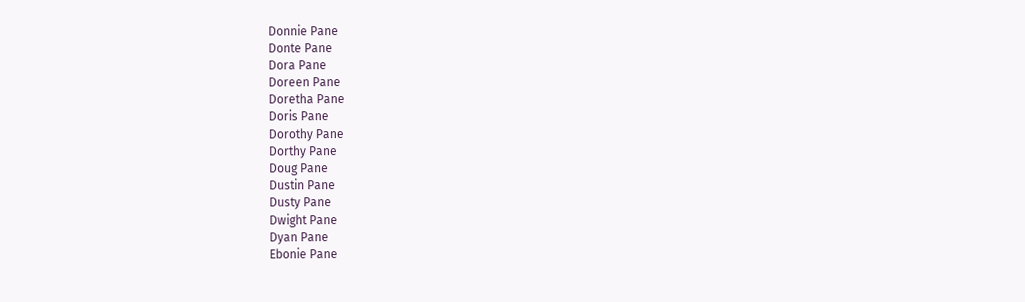Donnie Pane
Donte Pane
Dora Pane
Doreen Pane
Doretha Pane
Doris Pane
Dorothy Pane
Dorthy Pane
Doug Pane
Dustin Pane
Dusty Pane
Dwight Pane
Dyan Pane
Ebonie Pane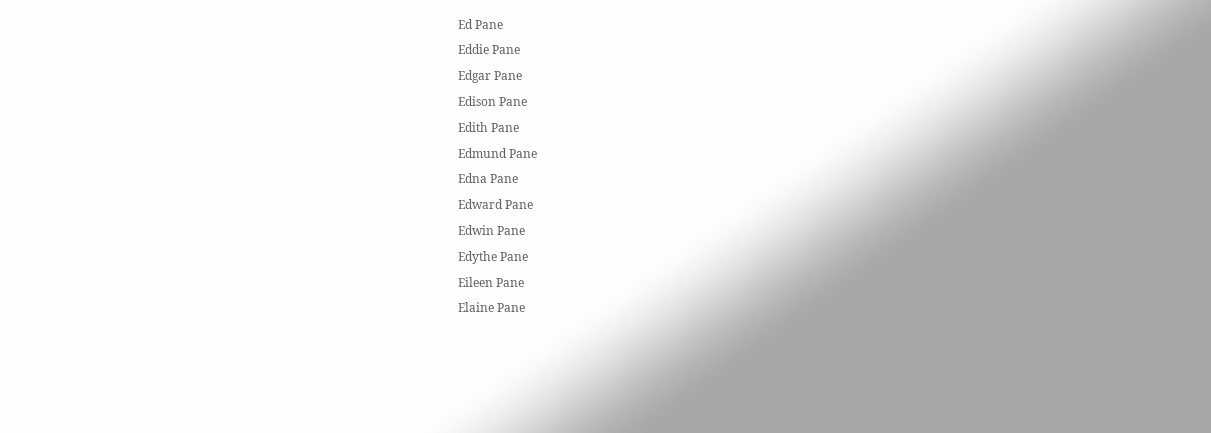Ed Pane
Eddie Pane
Edgar Pane
Edison Pane
Edith Pane
Edmund Pane
Edna Pane
Edward Pane
Edwin Pane
Edythe Pane
Eileen Pane
Elaine Pane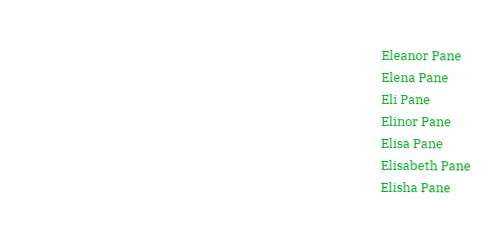Eleanor Pane
Elena Pane
Eli Pane
Elinor Pane
Elisa Pane
Elisabeth Pane
Elisha Pane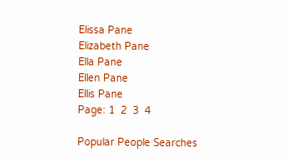Elissa Pane
Elizabeth Pane
Ella Pane
Ellen Pane
Ellis Pane
Page: 1  2  3  4

Popular People Searches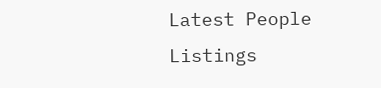Latest People Listings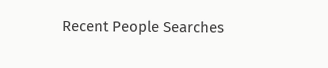Recent People Searches